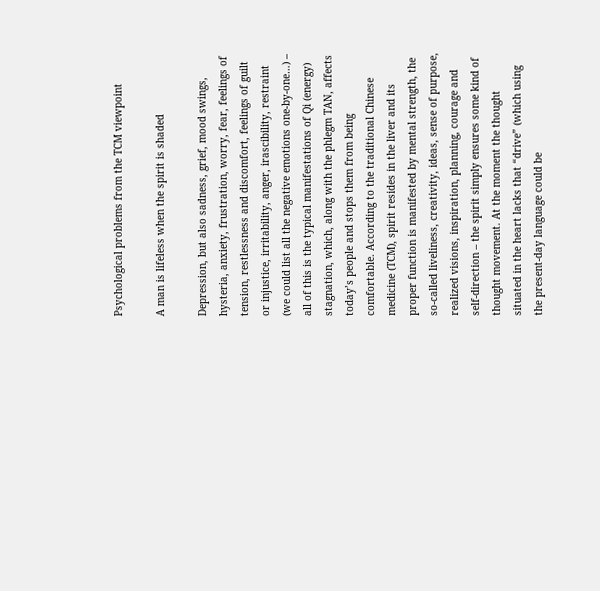Psychological problems from the TCM viewpoint

A man is lifeless when the spirit is shaded

Depression, but also sadness, grief, mood swings, hysteria, anxiety, frustration, worry, fear, feelings of tension, restlessness and discomfort, feelings of guilt or injustice, irritability, anger, irascibility, restraint (we could list all the negative emotions one-by-one…) – all of this is the typical manifestations of Qi (energy) stagnation, which, along with the phlegm TAN, affects today’s people and stops them from being comfortable. According to the traditional Chinese medicine (TCM), spirit resides in the liver and its proper function is manifested by mental strength, the so-called liveliness, creativity, ideas, sense of purpose, realized visions, inspiration, planning, courage and self-direction – the spirit simply ensures some kind of thought movement. At the moment the thought situated in the heart lacks that “drive” (which using the present-day language could be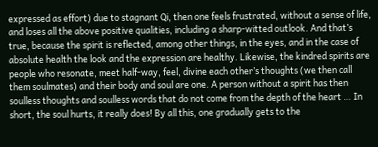expressed as effort) due to stagnant Qi, then one feels frustrated, without a sense of life, and loses all the above positive qualities, including a sharp-witted outlook. And that’s true, because the spirit is reflected, among other things, in the eyes, and in the case of absolute health the look and the expression are healthy. Likewise, the kindred spirits are people who resonate, meet half-way, feel, divine each other’s thoughts (we then call them soulmates) and their body and soul are one. A person without a spirit has then soulless thoughts and soulless words that do not come from the depth of the heart … In short, the soul hurts, it really does! By all this, one gradually gets to the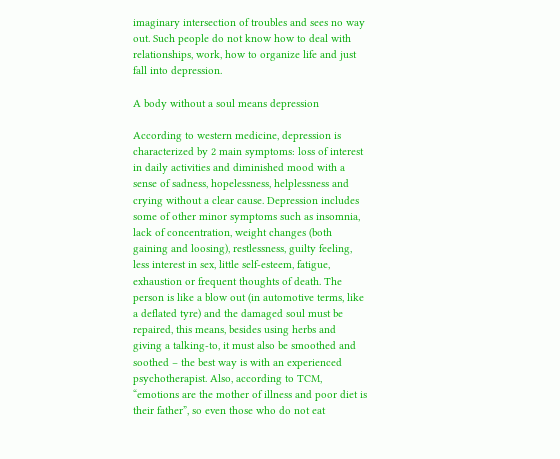imaginary intersection of troubles and sees no way out. Such people do not know how to deal with relationships, work, how to organize life and just fall into depression.

A body without a soul means depression

According to western medicine, depression is characterized by 2 main symptoms: loss of interest in daily activities and diminished mood with a sense of sadness, hopelessness, helplessness and crying without a clear cause. Depression includes some of other minor symptoms such as insomnia, lack of concentration, weight changes (both gaining and loosing), restlessness, guilty feeling, less interest in sex, little self-esteem, fatigue, exhaustion or frequent thoughts of death. The person is like a blow out (in automotive terms, like a deflated tyre) and the damaged soul must be repaired, this means, besides using herbs and giving a talking-to, it must also be smoothed and soothed – the best way is with an experienced psychotherapist. Also, according to TCM, “emotions are the mother of illness and poor diet is their father”, so even those who do not eat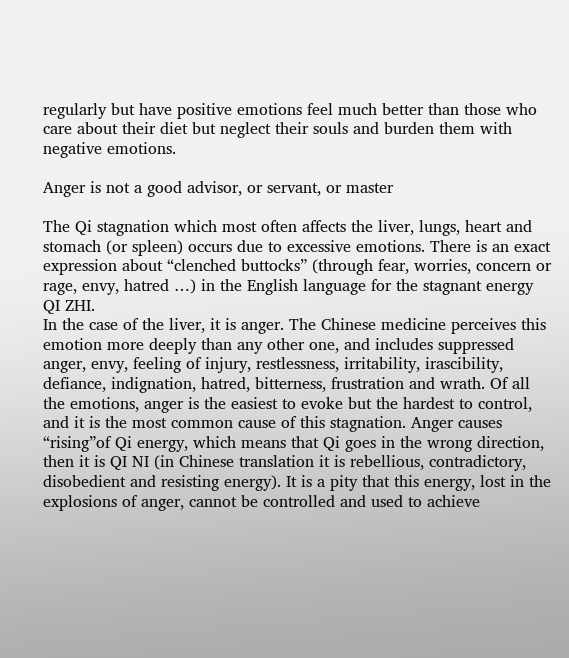regularly but have positive emotions feel much better than those who care about their diet but neglect their souls and burden them with negative emotions.

Anger is not a good advisor, or servant, or master

The Qi stagnation which most often affects the liver, lungs, heart and stomach (or spleen) occurs due to excessive emotions. There is an exact expression about “clenched buttocks” (through fear, worries, concern or rage, envy, hatred …) in the English language for the stagnant energy QI ZHI.
In the case of the liver, it is anger. The Chinese medicine perceives this emotion more deeply than any other one, and includes suppressed anger, envy, feeling of injury, restlessness, irritability, irascibility, defiance, indignation, hatred, bitterness, frustration and wrath. Of all the emotions, anger is the easiest to evoke but the hardest to control, and it is the most common cause of this stagnation. Anger causes “rising”of Qi energy, which means that Qi goes in the wrong direction, then it is QI NI (in Chinese translation it is rebellious, contradictory, disobedient and resisting energy). It is a pity that this energy, lost in the explosions of anger, cannot be controlled and used to achieve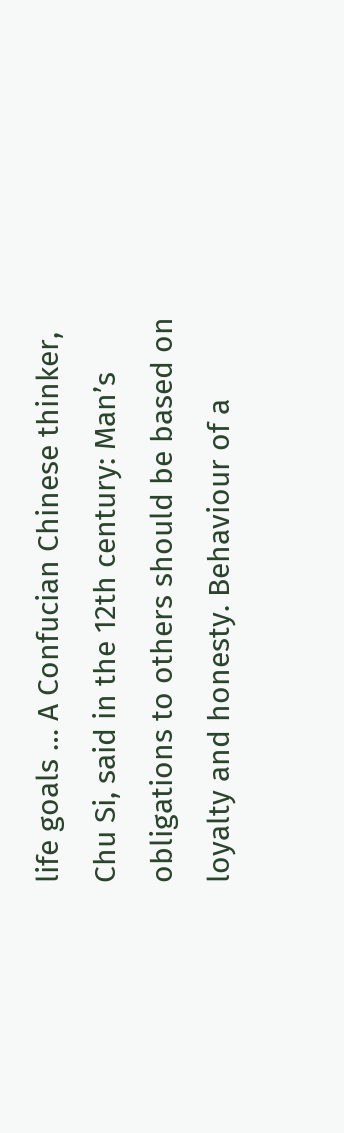life goals … A Confucian Chinese thinker, Chu Si, said in the 12th century: Man’s obligations to others should be based on loyalty and honesty. Behaviour of a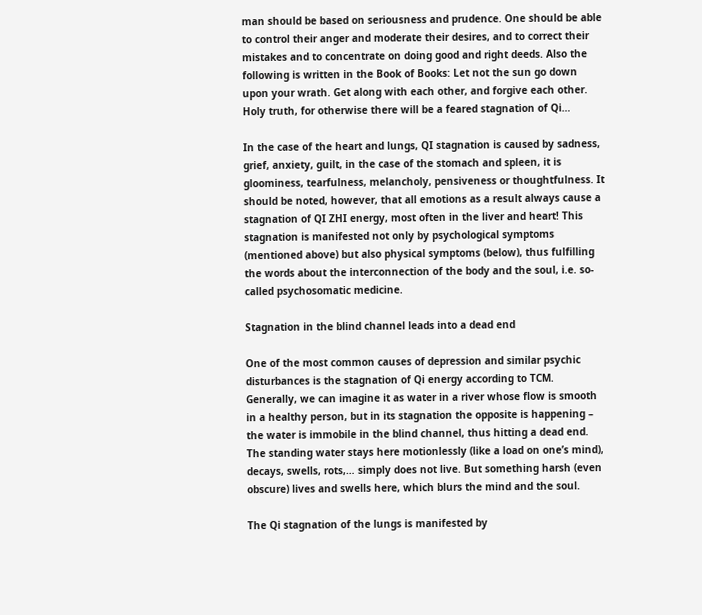man should be based on seriousness and prudence. One should be able to control their anger and moderate their desires, and to correct their mistakes and to concentrate on doing good and right deeds. Also the following is written in the Book of Books: Let not the sun go down upon your wrath. Get along with each other, and forgive each other. Holy truth, for otherwise there will be a feared stagnation of Qi…

In the case of the heart and lungs, QI stagnation is caused by sadness, grief, anxiety, guilt, in the case of the stomach and spleen, it is gloominess, tearfulness, melancholy, pensiveness or thoughtfulness. It should be noted, however, that all emotions as a result always cause a stagnation of QI ZHI energy, most often in the liver and heart! This stagnation is manifested not only by psychological symptoms (mentioned above) but also physical symptoms (below), thus fulfilling the words about the interconnection of the body and the soul, i.e. so-called psychosomatic medicine.

Stagnation in the blind channel leads into a dead end

One of the most common causes of depression and similar psychic disturbances is the stagnation of Qi energy according to TCM. Generally, we can imagine it as water in a river whose flow is smooth in a healthy person, but in its stagnation the opposite is happening – the water is immobile in the blind channel, thus hitting a dead end. The standing water stays here motionlessly (like a load on one’s mind), decays, swells, rots,… simply does not live. But something harsh (even obscure) lives and swells here, which blurs the mind and the soul.

The Qi stagnation of the lungs is manifested by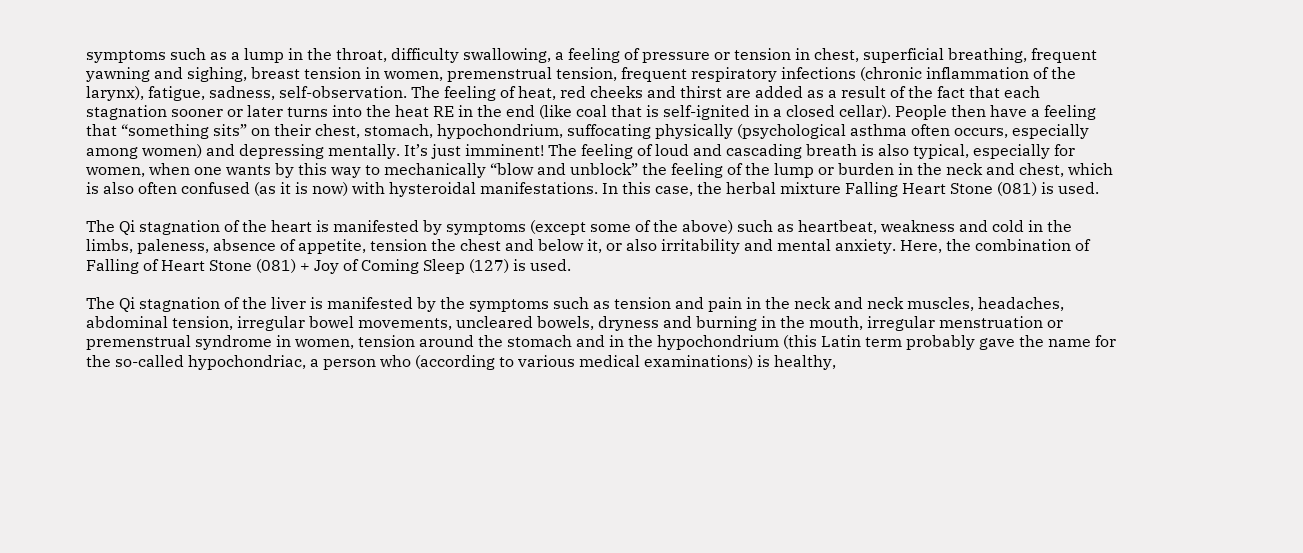symptoms such as a lump in the throat, difficulty swallowing, a feeling of pressure or tension in chest, superficial breathing, frequent yawning and sighing, breast tension in women, premenstrual tension, frequent respiratory infections (chronic inflammation of the larynx), fatigue, sadness, self-observation. The feeling of heat, red cheeks and thirst are added as a result of the fact that each stagnation sooner or later turns into the heat RE in the end (like coal that is self-ignited in a closed cellar). People then have a feeling that “something sits” on their chest, stomach, hypochondrium, suffocating physically (psychological asthma often occurs, especially among women) and depressing mentally. It’s just imminent! The feeling of loud and cascading breath is also typical, especially for women, when one wants by this way to mechanically “blow and unblock” the feeling of the lump or burden in the neck and chest, which is also often confused (as it is now) with hysteroidal manifestations. In this case, the herbal mixture Falling Heart Stone (081) is used.

The Qi stagnation of the heart is manifested by symptoms (except some of the above) such as heartbeat, weakness and cold in the limbs, paleness, absence of appetite, tension the chest and below it, or also irritability and mental anxiety. Here, the combination of Falling of Heart Stone (081) + Joy of Coming Sleep (127) is used.

The Qi stagnation of the liver is manifested by the symptoms such as tension and pain in the neck and neck muscles, headaches, abdominal tension, irregular bowel movements, uncleared bowels, dryness and burning in the mouth, irregular menstruation or premenstrual syndrome in women, tension around the stomach and in the hypochondrium (this Latin term probably gave the name for the so-called hypochondriac, a person who (according to various medical examinations) is healthy,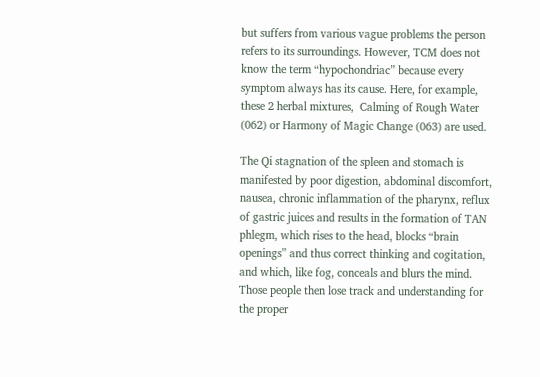but suffers from various vague problems the person refers to its surroundings. However, TCM does not know the term “hypochondriac” because every symptom always has its cause. Here, for example, these 2 herbal mixtures,  Calming of Rough Water (062) or Harmony of Magic Change (063) are used.

The Qi stagnation of the spleen and stomach is manifested by poor digestion, abdominal discomfort, nausea, chronic inflammation of the pharynx, reflux of gastric juices and results in the formation of TAN phlegm, which rises to the head, blocks “brain openings” and thus correct thinking and cogitation, and which, like fog, conceals and blurs the mind. Those people then lose track and understanding for the proper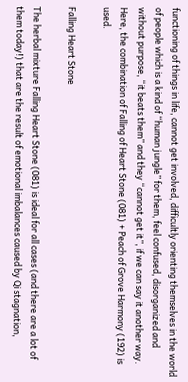functioning of things in life, cannot get involved, difficultly orienting themselves in the world of people which is a kind of “human jungle” for them, feel confused, disorganized and without purpose, “it beats them” and they “cannot get it”, if we can say it another way. Here, the combination of Falling of Heart Stone (081) + Peach of Grove Harmony (192) is used.

Falling Heart Stone

The herbal mixture Falling Heart Stone (081) is ideal for all cases (and there are a lot of them today!) that are the result of emotional imbalances caused by Qi stagnation,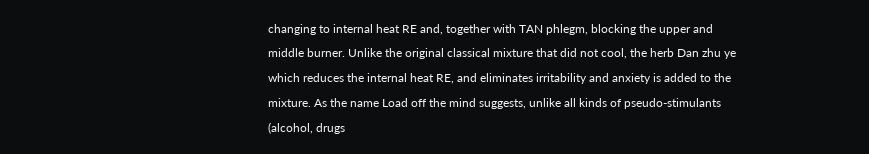changing to internal heat RE and, together with TAN phlegm, blocking the upper and middle burner. Unlike the original classical mixture that did not cool, the herb Dan zhu ye which reduces the internal heat RE, and eliminates irritability and anxiety is added to the mixture. As the name Load off the mind suggests, unlike all kinds of pseudo-stimulants (alcohol, drugs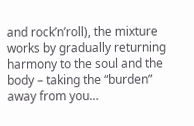and rock’n’roll), the mixture works by gradually returning harmony to the soul and the body – taking the “burden” away from you…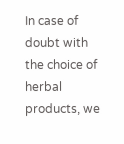In case of doubt with the choice of herbal products, we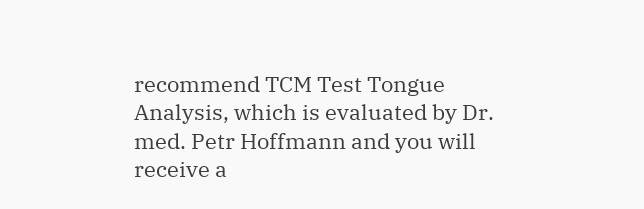recommend TCM Test Tongue Analysis, which is evaluated by Dr. med. Petr Hoffmann and you will receive a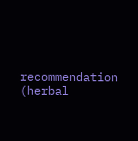recommendation (herbal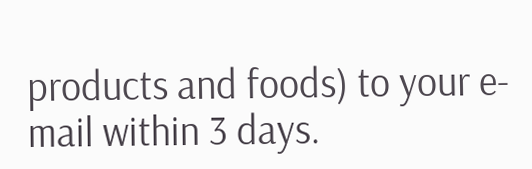products and foods) to your e-mail within 3 days.